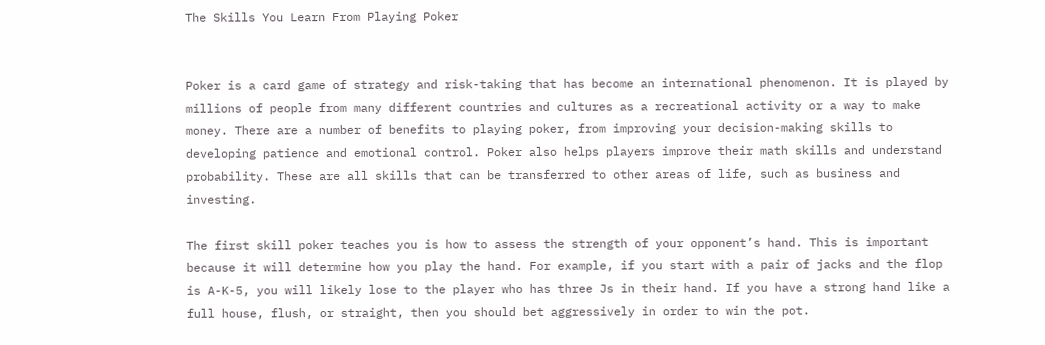The Skills You Learn From Playing Poker


Poker is a card game of strategy and risk-taking that has become an international phenomenon. It is played by millions of people from many different countries and cultures as a recreational activity or a way to make money. There are a number of benefits to playing poker, from improving your decision-making skills to developing patience and emotional control. Poker also helps players improve their math skills and understand probability. These are all skills that can be transferred to other areas of life, such as business and investing.

The first skill poker teaches you is how to assess the strength of your opponent’s hand. This is important because it will determine how you play the hand. For example, if you start with a pair of jacks and the flop is A-K-5, you will likely lose to the player who has three Js in their hand. If you have a strong hand like a full house, flush, or straight, then you should bet aggressively in order to win the pot.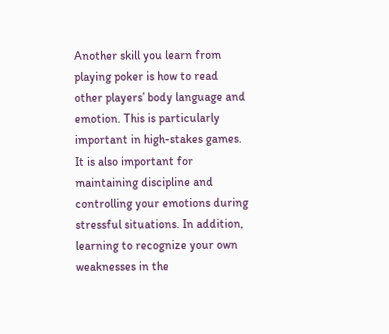Another skill you learn from playing poker is how to read other players’ body language and emotion. This is particularly important in high-stakes games. It is also important for maintaining discipline and controlling your emotions during stressful situations. In addition, learning to recognize your own weaknesses in the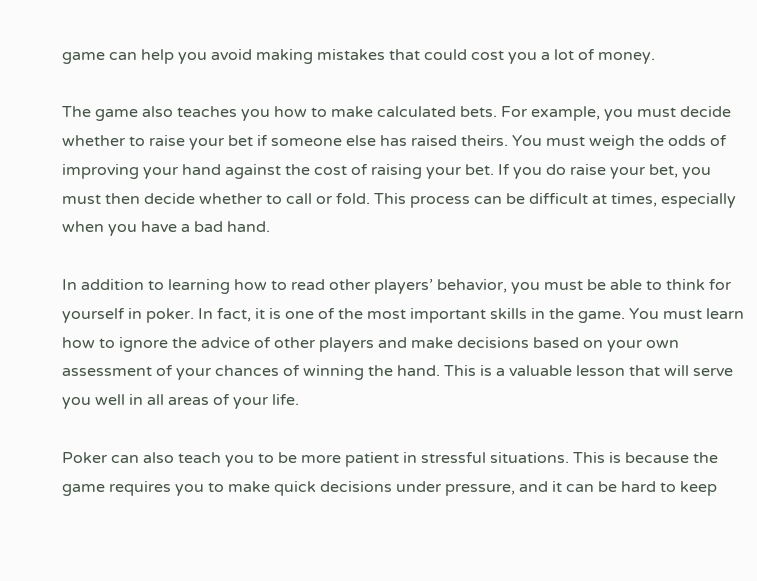game can help you avoid making mistakes that could cost you a lot of money.

The game also teaches you how to make calculated bets. For example, you must decide whether to raise your bet if someone else has raised theirs. You must weigh the odds of improving your hand against the cost of raising your bet. If you do raise your bet, you must then decide whether to call or fold. This process can be difficult at times, especially when you have a bad hand.

In addition to learning how to read other players’ behavior, you must be able to think for yourself in poker. In fact, it is one of the most important skills in the game. You must learn how to ignore the advice of other players and make decisions based on your own assessment of your chances of winning the hand. This is a valuable lesson that will serve you well in all areas of your life.

Poker can also teach you to be more patient in stressful situations. This is because the game requires you to make quick decisions under pressure, and it can be hard to keep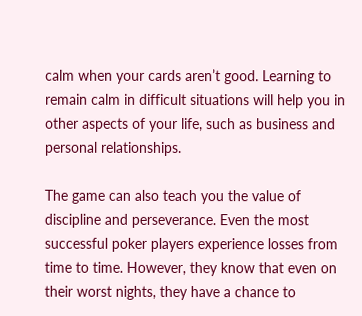calm when your cards aren’t good. Learning to remain calm in difficult situations will help you in other aspects of your life, such as business and personal relationships.

The game can also teach you the value of discipline and perseverance. Even the most successful poker players experience losses from time to time. However, they know that even on their worst nights, they have a chance to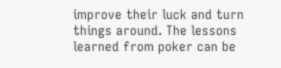improve their luck and turn things around. The lessons learned from poker can be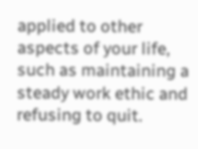applied to other aspects of your life, such as maintaining a steady work ethic and refusing to quit.